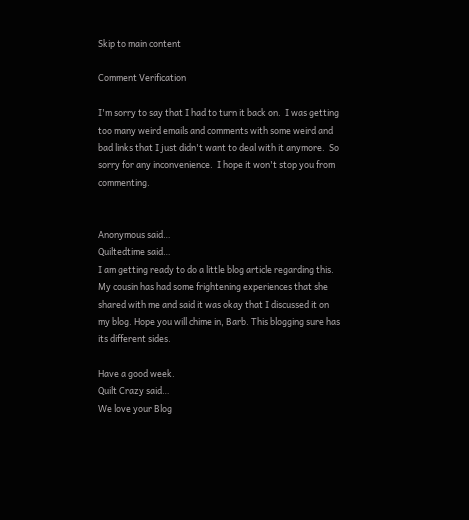Skip to main content

Comment Verification

I'm sorry to say that I had to turn it back on.  I was getting too many weird emails and comments with some weird and bad links that I just didn't want to deal with it anymore.  So sorry for any inconvenience.  I hope it won't stop you from commenting.


Anonymous said…
Quiltedtime said…
I am getting ready to do a little blog article regarding this. My cousin has had some frightening experiences that she shared with me and said it was okay that I discussed it on my blog. Hope you will chime in, Barb. This blogging sure has its different sides.

Have a good week.
Quilt Crazy said…
We love your Blog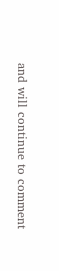and will continue to comment